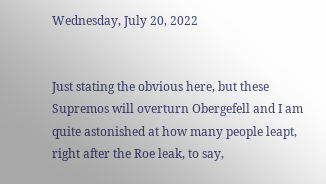Wednesday, July 20, 2022


Just stating the obvious here, but these Supremos will overturn Obergefell and I am quite astonished at how many people leapt, right after the Roe leak, to say,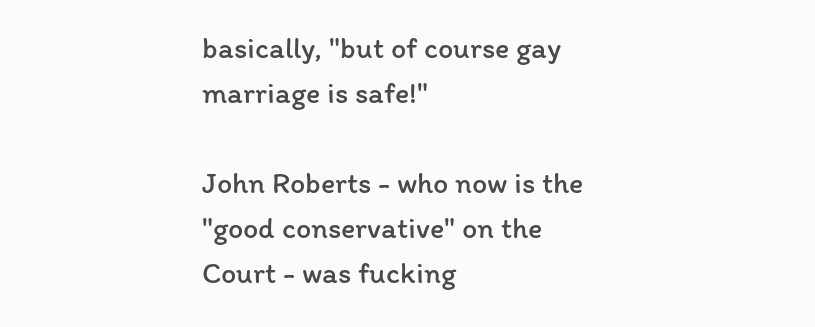basically, "but of course gay marriage is safe!"

John Roberts - who now is the "good conservative" on the Court - was fucking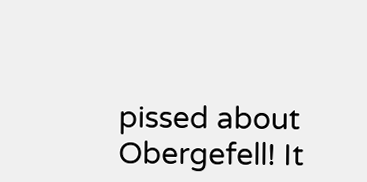pissed about Obergefell! It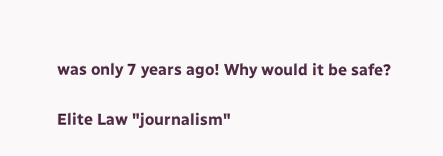was only 7 years ago! Why would it be safe?

Elite Law "journalism"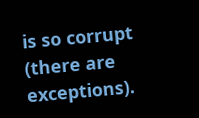is so corrupt (there are exceptions).